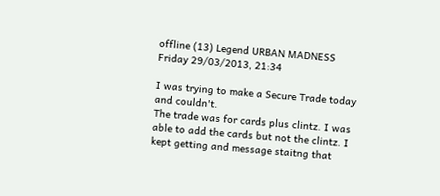offline (13) Legend URBAN MADNESS
Friday 29/03/2013, 21:34

I was trying to make a Secure Trade today and couldn't.
The trade was for cards plus clintz. I was able to add the cards but not the clintz. I kept getting and message staitng that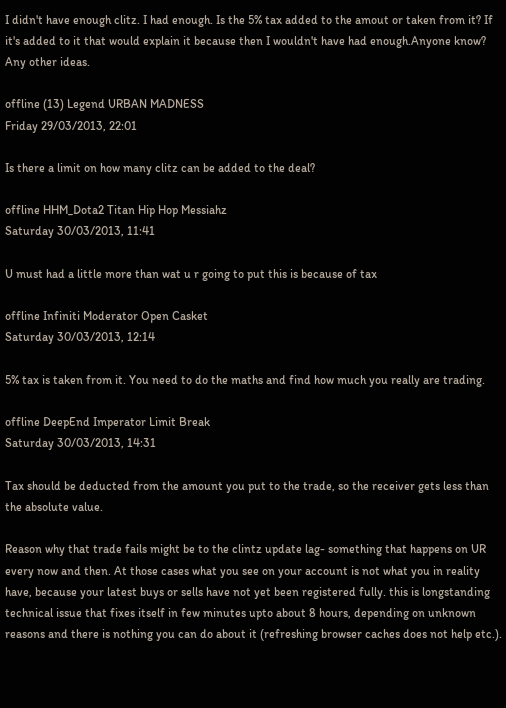I didn't have enough clitz. I had enough. Is the 5% tax added to the amout or taken from it? If it's added to it that would explain it because then I wouldn't have had enough.Anyone know? Any other ideas.

offline (13) Legend URBAN MADNESS
Friday 29/03/2013, 22:01

Is there a limit on how many clitz can be added to the deal?

offline HHM_Dota2 Titan Hip Hop Messiahz
Saturday 30/03/2013, 11:41

U must had a little more than wat u r going to put this is because of tax

offline Infiniti Moderator Open Casket
Saturday 30/03/2013, 12:14

5% tax is taken from it. You need to do the maths and find how much you really are trading.

offline DeepEnd Imperator Limit Break
Saturday 30/03/2013, 14:31

Tax should be deducted from the amount you put to the trade, so the receiver gets less than the absolute value.

Reason why that trade fails might be to the clintz update lag- something that happens on UR every now and then. At those cases what you see on your account is not what you in reality have, because your latest buys or sells have not yet been registered fully. this is longstanding technical issue that fixes itself in few minutes upto about 8 hours, depending on unknown reasons and there is nothing you can do about it (refreshing browser caches does not help etc.).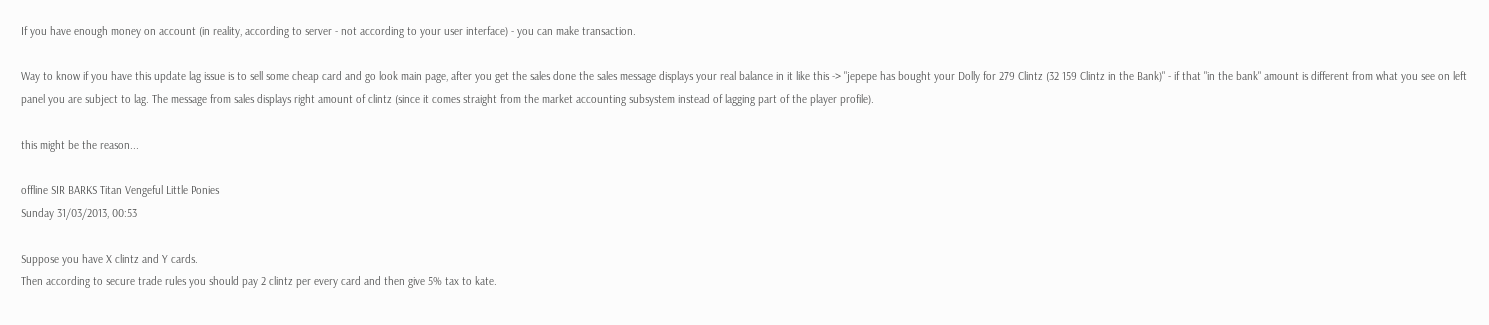If you have enough money on account (in reality, according to server - not according to your user interface) - you can make transaction.

Way to know if you have this update lag issue is to sell some cheap card and go look main page, after you get the sales done the sales message displays your real balance in it like this -> "jepepe has bought your Dolly for 279 Clintz (32 159 Clintz in the Bank)" - if that "in the bank" amount is different from what you see on left panel you are subject to lag. The message from sales displays right amount of clintz (since it comes straight from the market accounting subsystem instead of lagging part of the player profile).

this might be the reason...

offline SIR BARKS Titan Vengeful Little Ponies
Sunday 31/03/2013, 00:53

Suppose you have X clintz and Y cards.
Then according to secure trade rules you should pay 2 clintz per every card and then give 5% tax to kate.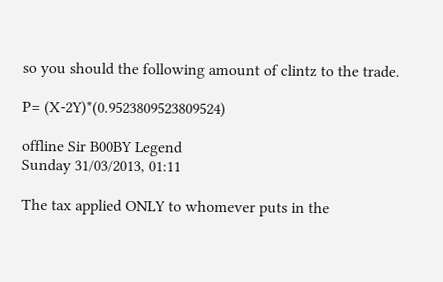so you should the following amount of clintz to the trade.

P= (X-2Y)*(0.9523809523809524)

offline Sir B00BY Legend
Sunday 31/03/2013, 01:11

The tax applied ONLY to whomever puts in the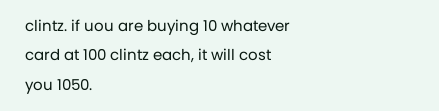clintz. if uou are buying 10 whatever card at 100 clintz each, it will cost you 1050.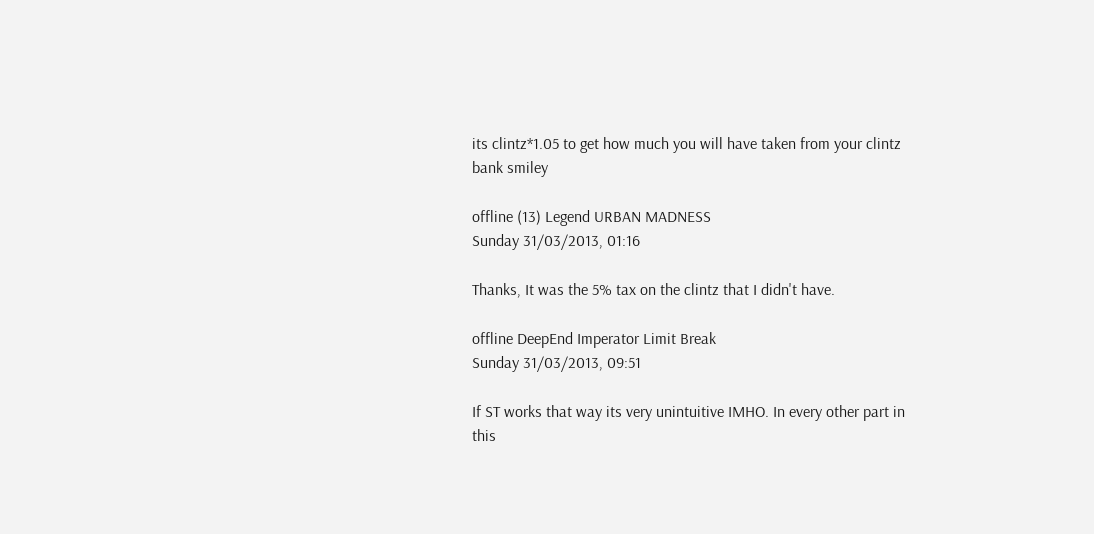its clintz*1.05 to get how much you will have taken from your clintz bank smiley

offline (13) Legend URBAN MADNESS
Sunday 31/03/2013, 01:16

Thanks, It was the 5% tax on the clintz that I didn't have.

offline DeepEnd Imperator Limit Break
Sunday 31/03/2013, 09:51

If ST works that way its very unintuitive IMHO. In every other part in this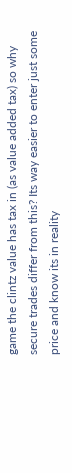game the clintz value has tax in (as value added tax) so why secure trades differ from this? Its way easier to enter just some price and know its in reality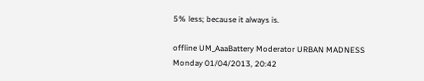5% less; because it always is.

offline UM_AaaBattery Moderator URBAN MADNESS
Monday 01/04/2013, 20:42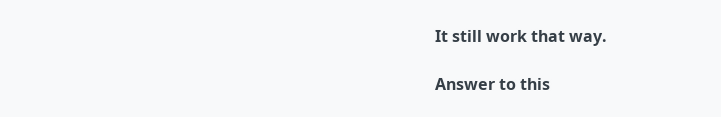It still work that way.

Answer to this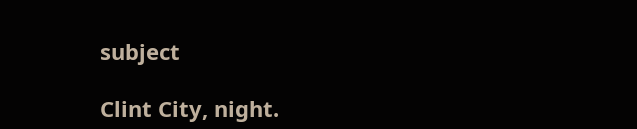subject

Clint City, night.